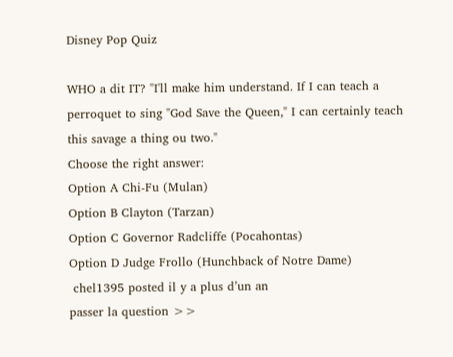Disney Pop Quiz

WHO a dit IT? "I'll make him understand. If I can teach a perroquet to sing "God Save the Queen," I can certainly teach this savage a thing ou two."
Choose the right answer:
Option A Chi-Fu (Mulan)
Option B Clayton (Tarzan)
Option C Governor Radcliffe (Pocahontas)
Option D Judge Frollo (Hunchback of Notre Dame)
 chel1395 posted il y a plus d’un an
passer la question >>